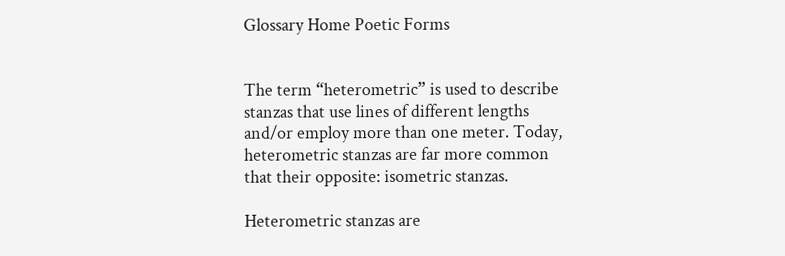Glossary Home Poetic Forms


The term “heterometric” is used to describe stanzas that use lines of different lengths and/or employ more than one meter. Today, heterometric stanzas are far more common that their opposite: isometric stanzas.

Heterometric stanzas are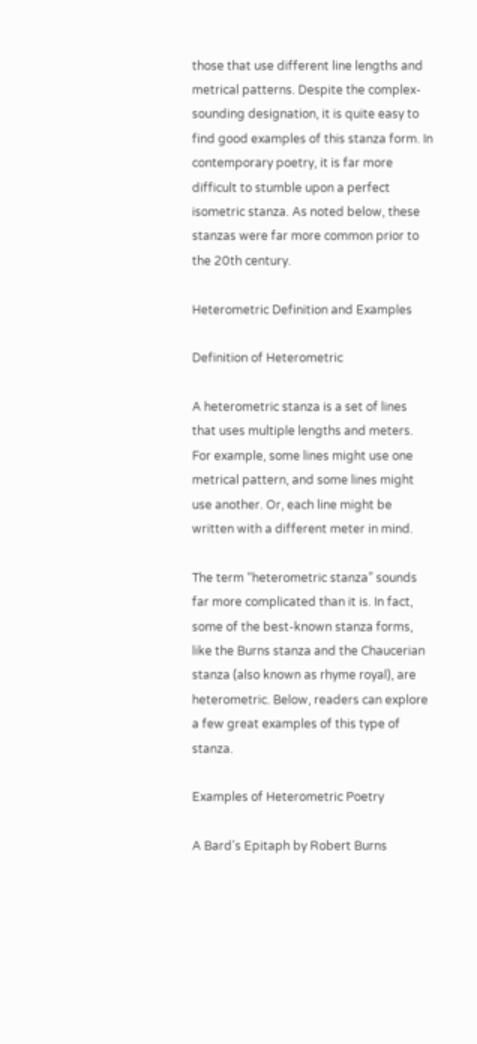those that use different line lengths and metrical patterns. Despite the complex-sounding designation, it is quite easy to find good examples of this stanza form. In contemporary poetry, it is far more difficult to stumble upon a perfect isometric stanza. As noted below, these stanzas were far more common prior to the 20th century.

Heterometric Definition and Examples

Definition of Heterometric

A heterometric stanza is a set of lines that uses multiple lengths and meters. For example, some lines might use one metrical pattern, and some lines might use another. Or, each line might be written with a different meter in mind.

The term “heterometric stanza” sounds far more complicated than it is. In fact, some of the best-known stanza forms, like the Burns stanza and the Chaucerian stanza (also known as rhyme royal), are heterometric. Below, readers can explore a few great examples of this type of stanza.

Examples of Heterometric Poetry

A Bard’s Epitaph by Robert Burns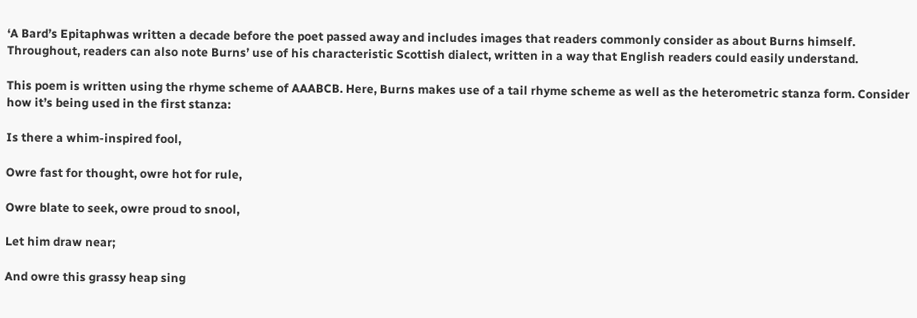‘A Bard’s Epitaphwas written a decade before the poet passed away and includes images that readers commonly consider as about Burns himself. Throughout, readers can also note Burns’ use of his characteristic Scottish dialect, written in a way that English readers could easily understand.

This poem is written using the rhyme scheme of AAABCB. Here, Burns makes use of a tail rhyme scheme as well as the heterometric stanza form. Consider how it’s being used in the first stanza:

Is there a whim-inspired fool,

Owre fast for thought, owre hot for rule,

Owre blate to seek, owre proud to snool,

Let him draw near;

And owre this grassy heap sing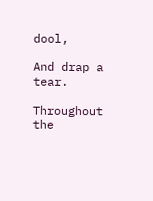dool,

And drap a tear.

Throughout the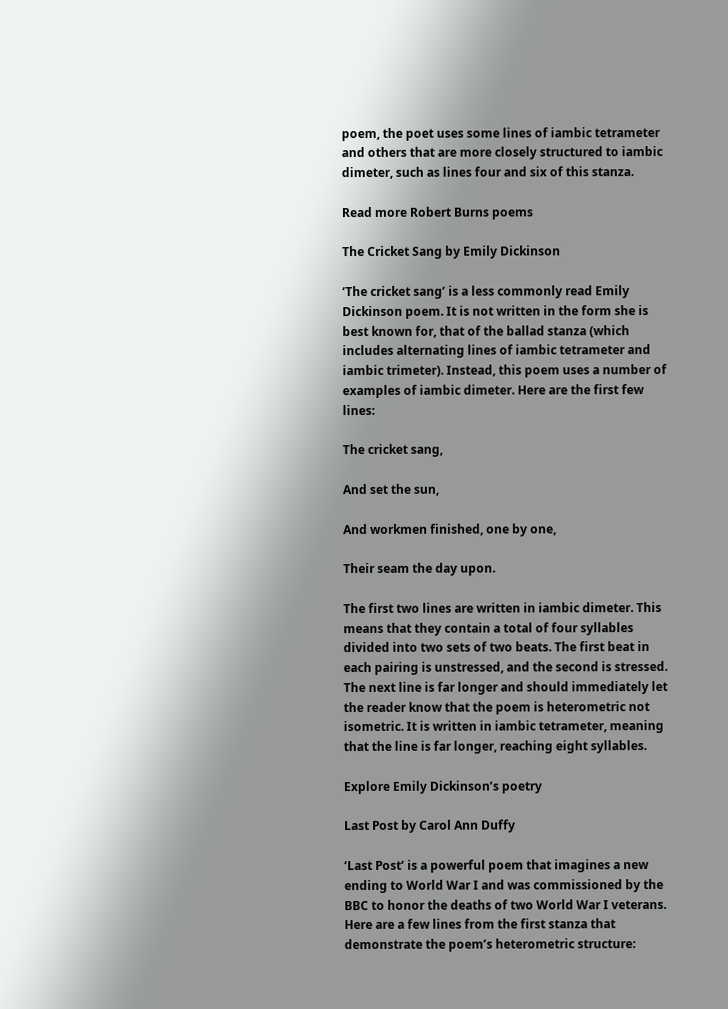poem, the poet uses some lines of iambic tetrameter and others that are more closely structured to iambic dimeter, such as lines four and six of this stanza.

Read more Robert Burns poems

The Cricket Sang by Emily Dickinson

‘The cricket sang’ is a less commonly read Emily Dickinson poem. It is not written in the form she is best known for, that of the ballad stanza (which includes alternating lines of iambic tetrameter and iambic trimeter). Instead, this poem uses a number of examples of iambic dimeter. Here are the first few lines:

The cricket sang,

And set the sun,

And workmen finished, one by one,

Their seam the day upon.

The first two lines are written in iambic dimeter. This means that they contain a total of four syllables divided into two sets of two beats. The first beat in each pairing is unstressed, and the second is stressed. The next line is far longer and should immediately let the reader know that the poem is heterometric not isometric. It is written in iambic tetrameter, meaning that the line is far longer, reaching eight syllables.

Explore Emily Dickinson’s poetry

Last Post by Carol Ann Duffy

‘Last Post’ is a powerful poem that imagines a new ending to World War I and was commissioned by the BBC to honor the deaths of two World War I veterans. Here are a few lines from the first stanza that demonstrate the poem’s heterometric structure: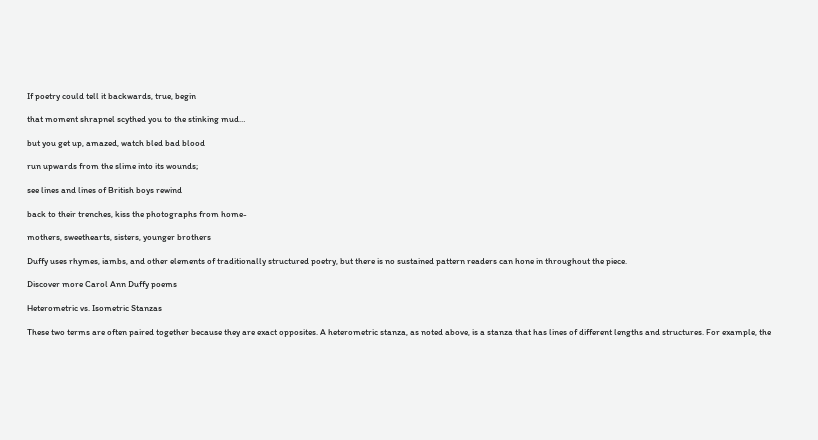If poetry could tell it backwards, true, begin

that moment shrapnel scythed you to the stinking mud…

but you get up, amazed, watch bled bad blood

run upwards from the slime into its wounds;

see lines and lines of British boys rewind

back to their trenches, kiss the photographs from home-

mothers, sweethearts, sisters, younger brothers

Duffy uses rhymes, iambs, and other elements of traditionally structured poetry, but there is no sustained pattern readers can hone in throughout the piece.

Discover more Carol Ann Duffy poems

Heterometric vs. Isometric Stanzas

These two terms are often paired together because they are exact opposites. A heterometric stanza, as noted above, is a stanza that has lines of different lengths and structures. For example, the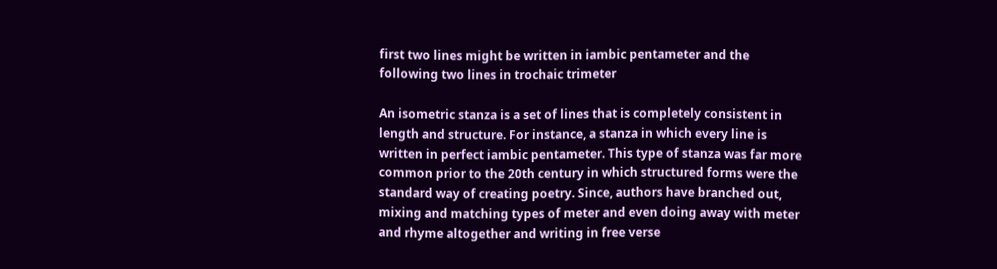first two lines might be written in iambic pentameter and the following two lines in trochaic trimeter

An isometric stanza is a set of lines that is completely consistent in length and structure. For instance, a stanza in which every line is written in perfect iambic pentameter. This type of stanza was far more common prior to the 20th century in which structured forms were the standard way of creating poetry. Since, authors have branched out, mixing and matching types of meter and even doing away with meter and rhyme altogether and writing in free verse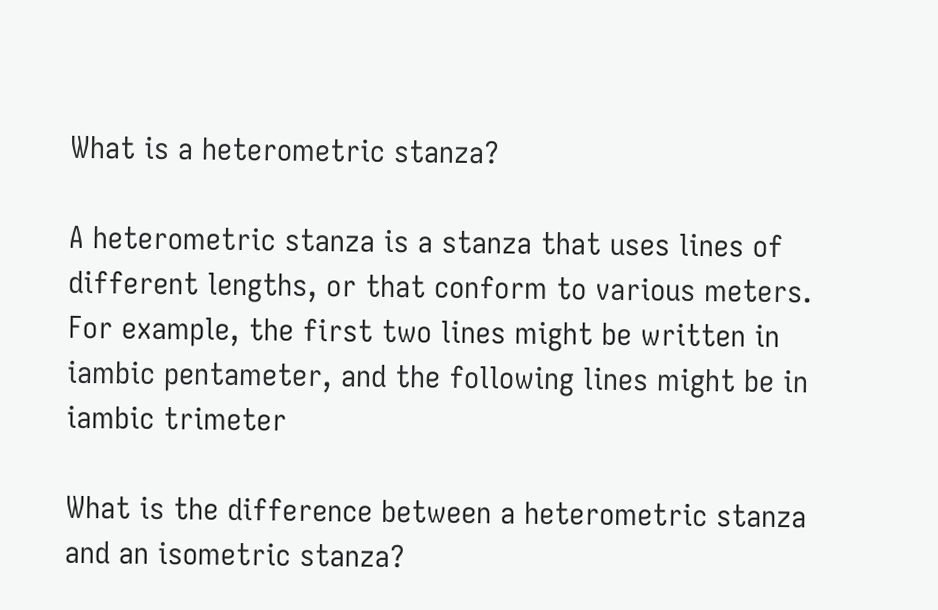What is a heterometric stanza?

A heterometric stanza is a stanza that uses lines of different lengths, or that conform to various meters. For example, the first two lines might be written in iambic pentameter, and the following lines might be in iambic trimeter

What is the difference between a heterometric stanza and an isometric stanza?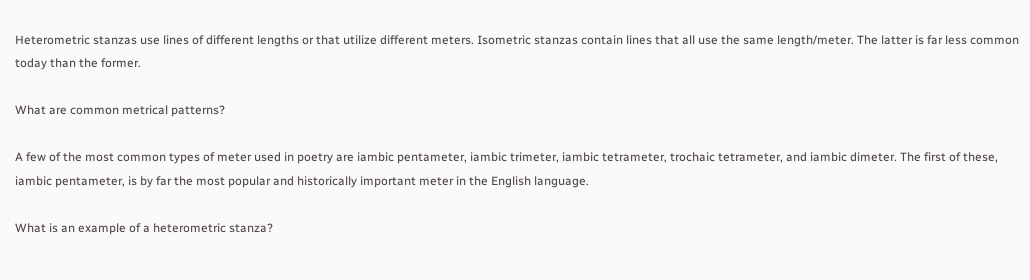Heterometric stanzas use lines of different lengths or that utilize different meters. Isometric stanzas contain lines that all use the same length/meter. The latter is far less common today than the former.

What are common metrical patterns?

A few of the most common types of meter used in poetry are iambic pentameter, iambic trimeter, iambic tetrameter, trochaic tetrameter, and iambic dimeter. The first of these, iambic pentameter, is by far the most popular and historically important meter in the English language.

What is an example of a heterometric stanza?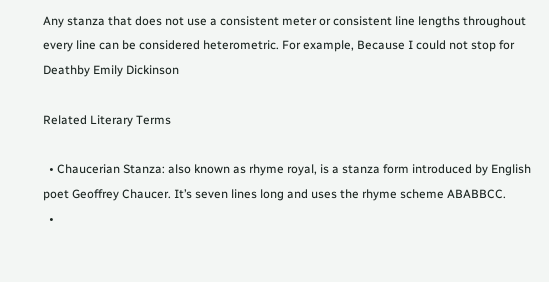Any stanza that does not use a consistent meter or consistent line lengths throughout every line can be considered heterometric. For example, Because I could not stop for Deathby Emily Dickinson

Related Literary Terms

  • Chaucerian Stanza: also known as rhyme royal, is a stanza form introduced by English poet Geoffrey Chaucer. It’s seven lines long and uses the rhyme scheme ABABBCC.
  •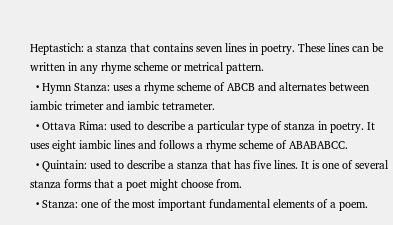Heptastich: a stanza that contains seven lines in poetry. These lines can be written in any rhyme scheme or metrical pattern.
  • Hymn Stanza: uses a rhyme scheme of ABCB and alternates between iambic trimeter and iambic tetrameter.
  • Ottava Rima: used to describe a particular type of stanza in poetry. It uses eight iambic lines and follows a rhyme scheme of ABABABCC.
  • Quintain: used to describe a stanza that has five lines. It is one of several stanza forms that a poet might choose from.
  • Stanza: one of the most important fundamental elements of a poem.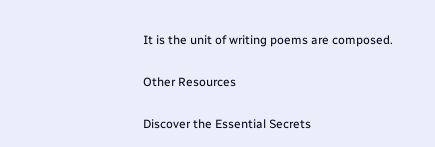It is the unit of writing poems are composed.

Other Resources

Discover the Essential Secrets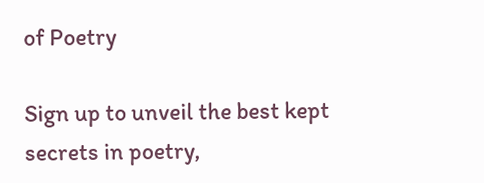of Poetry

Sign up to unveil the best kept secrets in poetry,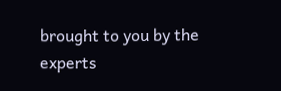brought to you by the experts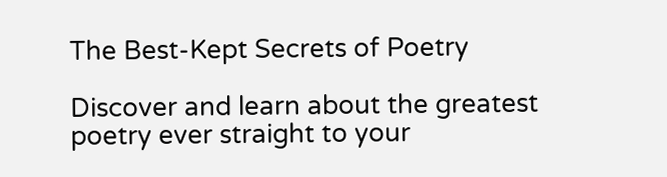The Best-Kept Secrets of Poetry

Discover and learn about the greatest poetry ever straight to your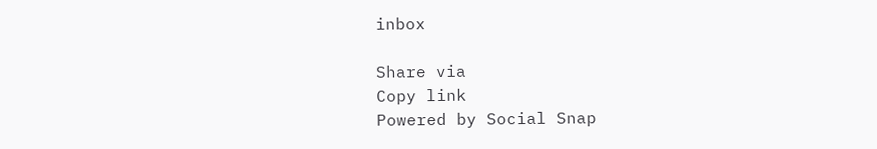inbox

Share via
Copy link
Powered by Social Snap